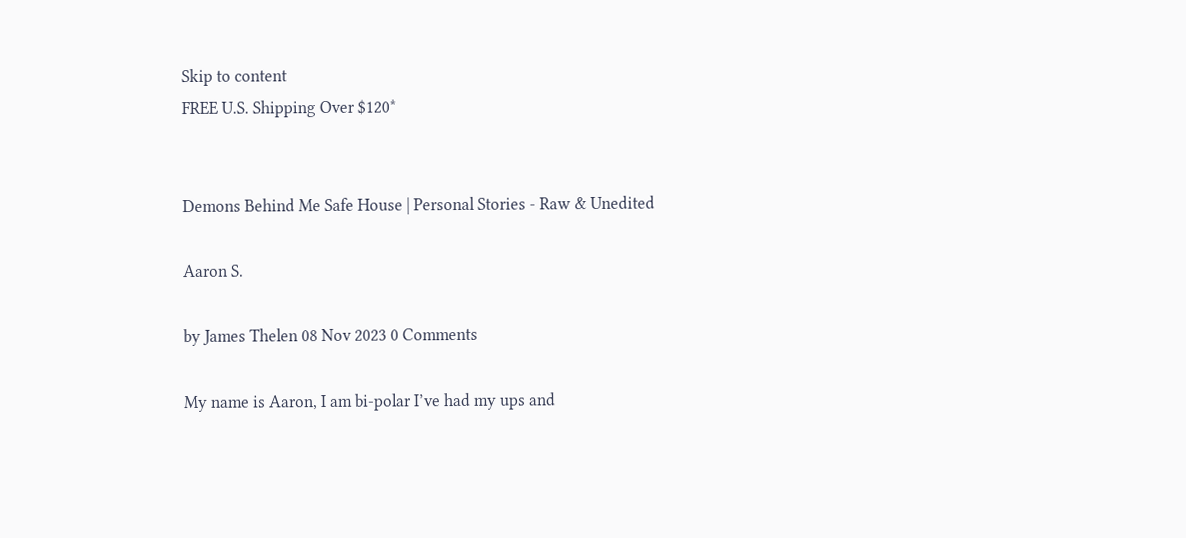Skip to content
FREE U.S. Shipping Over $120*


Demons Behind Me Safe House | Personal Stories - Raw & Unedited

Aaron S.

by James Thelen 08 Nov 2023 0 Comments

My name is Aaron, I am bi-polar I’ve had my ups and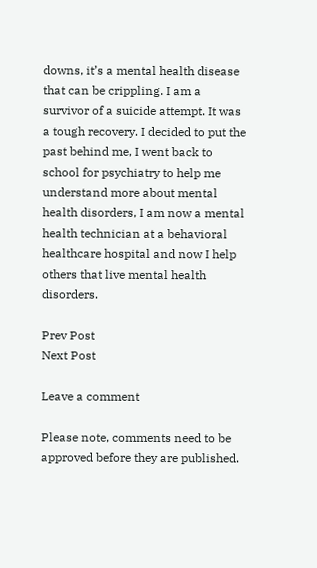downs, it’s a mental health disease that can be crippling. I am a survivor of a suicide attempt. It was a tough recovery. I decided to put the past behind me, I went back to school for psychiatry to help me understand more about mental health disorders, I am now a mental health technician at a behavioral healthcare hospital and now I help others that live mental health disorders.

Prev Post
Next Post

Leave a comment

Please note, comments need to be approved before they are published.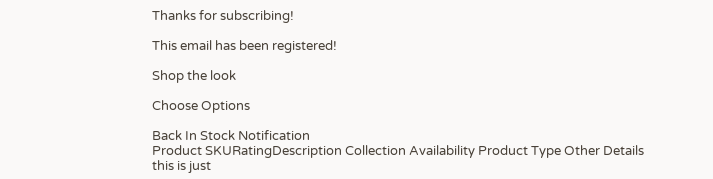Thanks for subscribing!

This email has been registered!

Shop the look

Choose Options

Back In Stock Notification
Product SKURatingDescription Collection Availability Product Type Other Details
this is just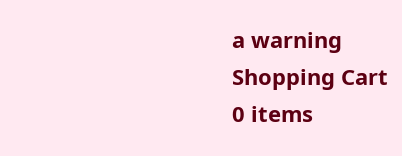a warning
Shopping Cart
0 items